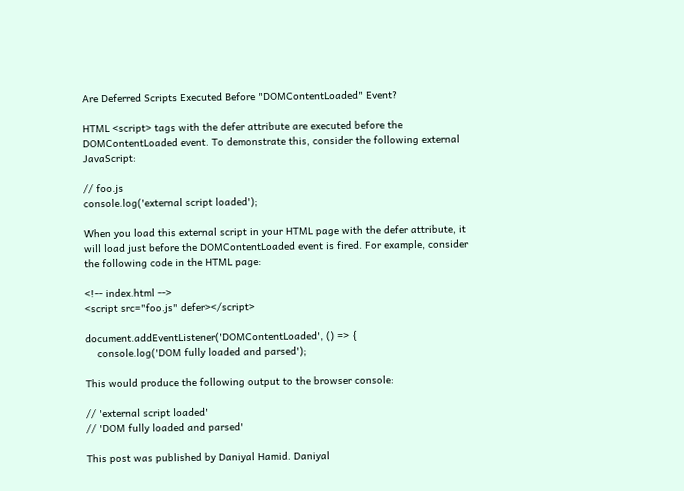Are Deferred Scripts Executed Before "DOMContentLoaded" Event?

HTML <script> tags with the defer attribute are executed before the DOMContentLoaded event. To demonstrate this, consider the following external JavaScript:

// foo.js
console.log('external script loaded');

When you load this external script in your HTML page with the defer attribute, it will load just before the DOMContentLoaded event is fired. For example, consider the following code in the HTML page:

<!-- index.html -->
<script src="foo.js" defer></script>

document.addEventListener('DOMContentLoaded', () => {
    console.log('DOM fully loaded and parsed');

This would produce the following output to the browser console:

// 'external script loaded'
// 'DOM fully loaded and parsed'

This post was published by Daniyal Hamid. Daniyal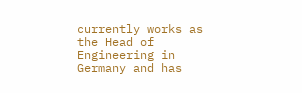currently works as the Head of Engineering in Germany and has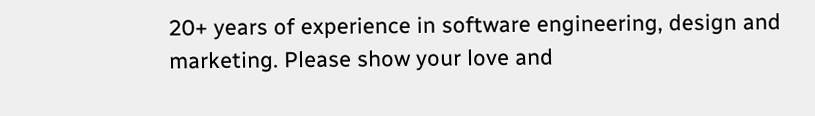20+ years of experience in software engineering, design and marketing. Please show your love and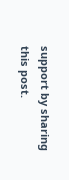support by sharing this post.